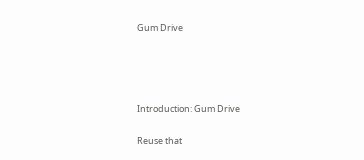Gum Drive




Introduction: Gum Drive

Reuse that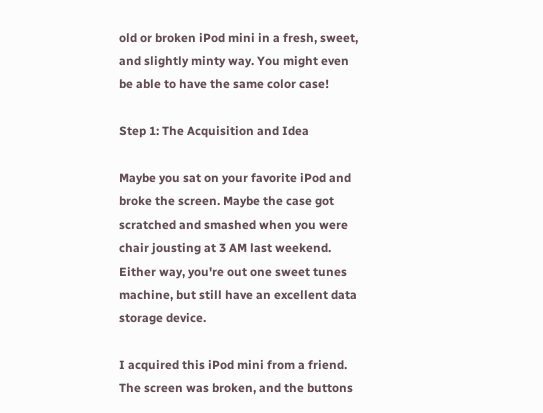old or broken iPod mini in a fresh, sweet, and slightly minty way. You might even be able to have the same color case!

Step 1: The Acquisition and Idea

Maybe you sat on your favorite iPod and broke the screen. Maybe the case got scratched and smashed when you were chair jousting at 3 AM last weekend. Either way, you're out one sweet tunes machine, but still have an excellent data storage device.

I acquired this iPod mini from a friend. The screen was broken, and the buttons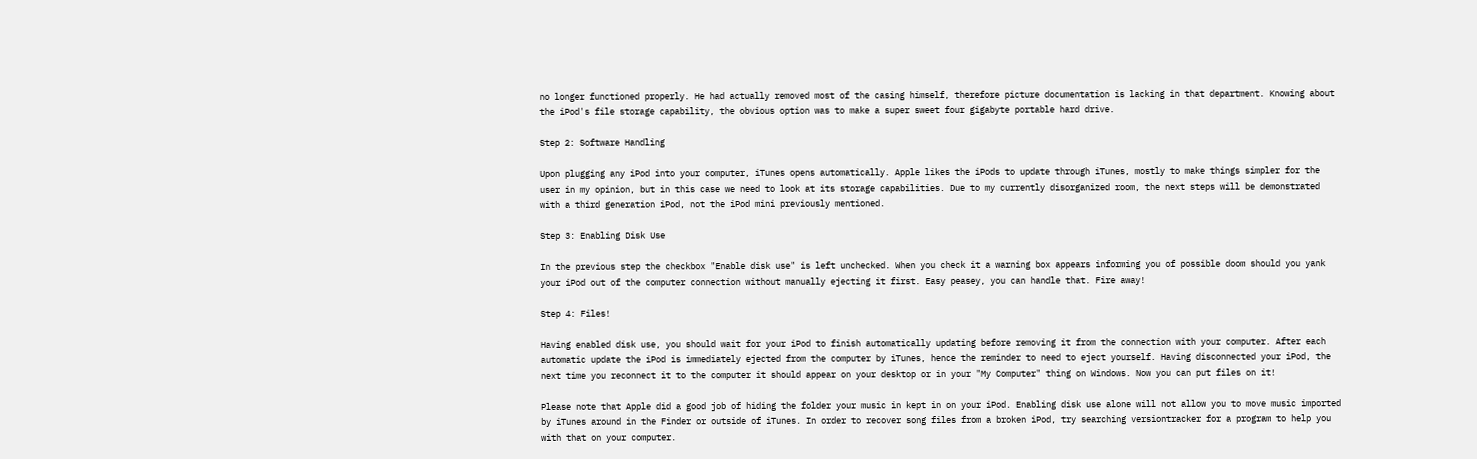no longer functioned properly. He had actually removed most of the casing himself, therefore picture documentation is lacking in that department. Knowing about the iPod's file storage capability, the obvious option was to make a super sweet four gigabyte portable hard drive.

Step 2: Software Handling

Upon plugging any iPod into your computer, iTunes opens automatically. Apple likes the iPods to update through iTunes, mostly to make things simpler for the user in my opinion, but in this case we need to look at its storage capabilities. Due to my currently disorganized room, the next steps will be demonstrated with a third generation iPod, not the iPod mini previously mentioned.

Step 3: Enabling Disk Use

In the previous step the checkbox "Enable disk use" is left unchecked. When you check it a warning box appears informing you of possible doom should you yank your iPod out of the computer connection without manually ejecting it first. Easy peasey, you can handle that. Fire away!

Step 4: Files!

Having enabled disk use, you should wait for your iPod to finish automatically updating before removing it from the connection with your computer. After each automatic update the iPod is immediately ejected from the computer by iTunes, hence the reminder to need to eject yourself. Having disconnected your iPod, the next time you reconnect it to the computer it should appear on your desktop or in your "My Computer" thing on Windows. Now you can put files on it!

Please note that Apple did a good job of hiding the folder your music in kept in on your iPod. Enabling disk use alone will not allow you to move music imported by iTunes around in the Finder or outside of iTunes. In order to recover song files from a broken iPod, try searching versiontracker for a program to help you with that on your computer.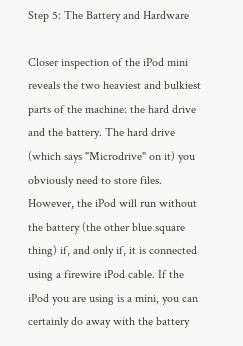Step 5: The Battery and Hardware

Closer inspection of the iPod mini reveals the two heaviest and bulkiest parts of the machine: the hard drive and the battery. The hard drive (which says "Microdrive" on it) you obviously need to store files. However, the iPod will run without the battery (the other blue square thing) if, and only if, it is connected using a firewire iPod cable. If the iPod you are using is a mini, you can certainly do away with the battery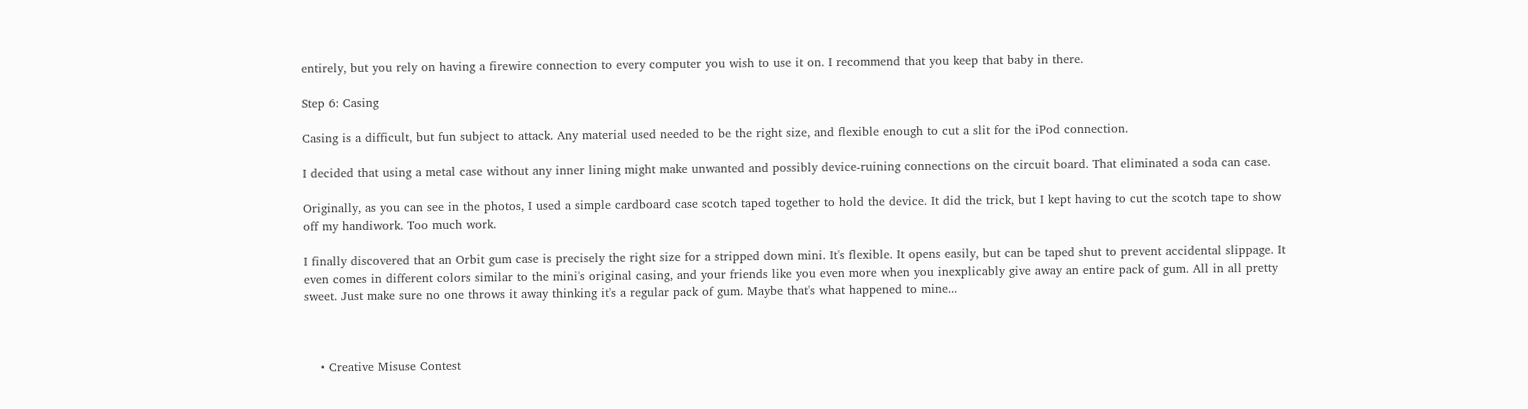entirely, but you rely on having a firewire connection to every computer you wish to use it on. I recommend that you keep that baby in there.

Step 6: Casing

Casing is a difficult, but fun subject to attack. Any material used needed to be the right size, and flexible enough to cut a slit for the iPod connection.

I decided that using a metal case without any inner lining might make unwanted and possibly device-ruining connections on the circuit board. That eliminated a soda can case.

Originally, as you can see in the photos, I used a simple cardboard case scotch taped together to hold the device. It did the trick, but I kept having to cut the scotch tape to show off my handiwork. Too much work.

I finally discovered that an Orbit gum case is precisely the right size for a stripped down mini. It's flexible. It opens easily, but can be taped shut to prevent accidental slippage. It even comes in different colors similar to the mini's original casing, and your friends like you even more when you inexplicably give away an entire pack of gum. All in all pretty sweet. Just make sure no one throws it away thinking it's a regular pack of gum. Maybe that's what happened to mine...



    • Creative Misuse Contest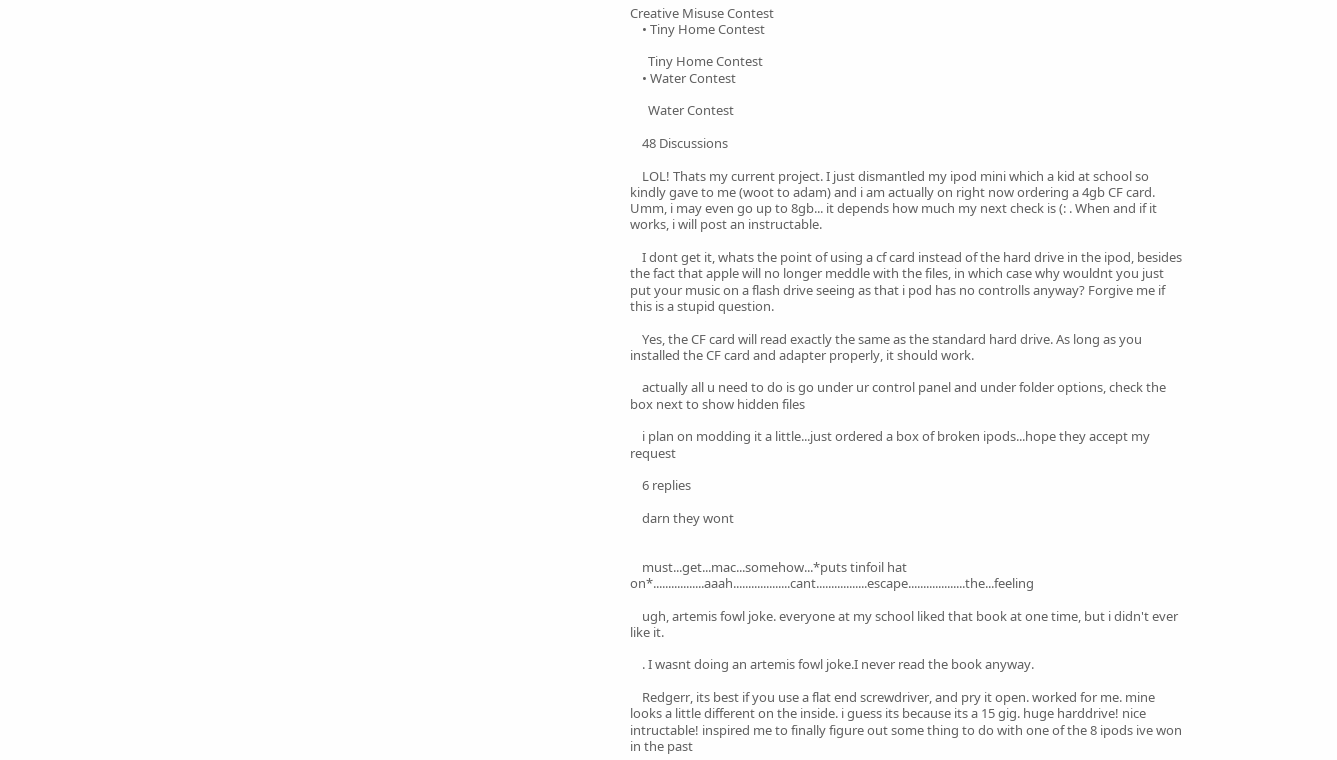Creative Misuse Contest
    • Tiny Home Contest

      Tiny Home Contest
    • Water Contest

      Water Contest

    48 Discussions

    LOL! Thats my current project. I just dismantled my ipod mini which a kid at school so kindly gave to me (woot to adam) and i am actually on right now ordering a 4gb CF card. Umm, i may even go up to 8gb... it depends how much my next check is (: . When and if it works, i will post an instructable.

    I dont get it, whats the point of using a cf card instead of the hard drive in the ipod, besides the fact that apple will no longer meddle with the files, in which case why wouldnt you just put your music on a flash drive seeing as that i pod has no controlls anyway? Forgive me if this is a stupid question.

    Yes, the CF card will read exactly the same as the standard hard drive. As long as you installed the CF card and adapter properly, it should work.

    actually all u need to do is go under ur control panel and under folder options, check the box next to show hidden files

    i plan on modding it a little...just ordered a box of broken ipods...hope they accept my request

    6 replies

    darn they wont


    must...get...mac...somehow...*puts tinfoil hat on*.................aaah...................cant.................escape...................the...feeling

    ugh, artemis fowl joke. everyone at my school liked that book at one time, but i didn't ever like it.

    . I wasnt doing an artemis fowl joke.I never read the book anyway.

    Redgerr, its best if you use a flat end screwdriver, and pry it open. worked for me. mine looks a little different on the inside. i guess its because its a 15 gig. huge harddrive! nice intructable! inspired me to finally figure out some thing to do with one of the 8 ipods ive won in the past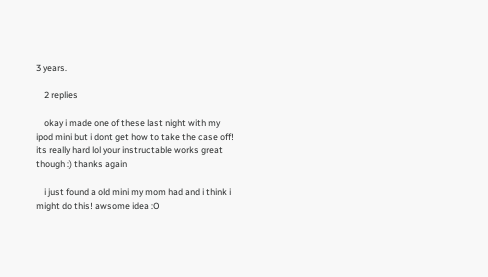3 years.

    2 replies

    okay i made one of these last night with my ipod mini but i dont get how to take the case off! its really hard lol your instructable works great though :) thanks again

    i just found a old mini my mom had and i think i might do this! awsome idea :O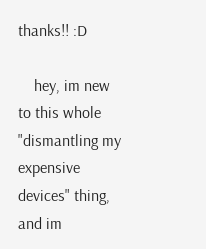thanks!! :D

    hey, im new to this whole "dismantling my expensive devices" thing, and im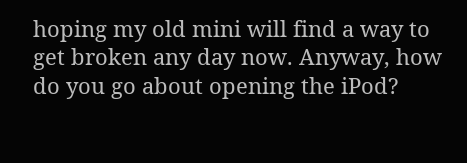hoping my old mini will find a way to get broken any day now. Anyway, how do you go about opening the iPod?